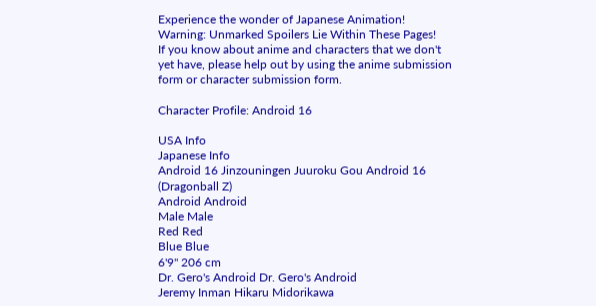Experience the wonder of Japanese Animation!
Warning: Unmarked Spoilers Lie Within These Pages!
If you know about anime and characters that we don't yet have, please help out by using the anime submission form or character submission form.

Character Profile: Android 16

USA Info
Japanese Info
Android 16 Jinzouningen Juuroku Gou Android 16 (Dragonball Z)
Android Android
Male Male
Red Red
Blue Blue
6'9" 206 cm
Dr. Gero's Android Dr. Gero's Android
Jeremy Inman Hikaru Midorikawa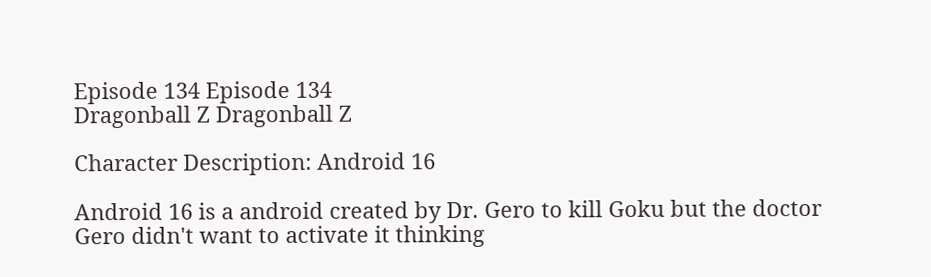Episode 134 Episode 134
Dragonball Z Dragonball Z

Character Description: Android 16

Android 16 is a android created by Dr. Gero to kill Goku but the doctor Gero didn't want to activate it thinking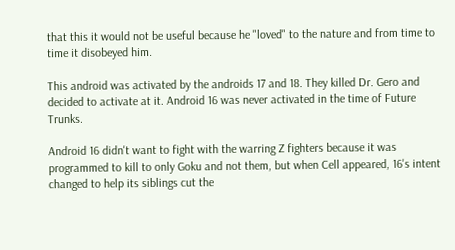that this it would not be useful because he "loved" to the nature and from time to time it disobeyed him.

This android was activated by the androids 17 and 18. They killed Dr. Gero and decided to activate at it. Android 16 was never activated in the time of Future Trunks.

Android 16 didn't want to fight with the warring Z fighters because it was programmed to kill to only Goku and not them, but when Cell appeared, 16's intent changed to help its siblings cut the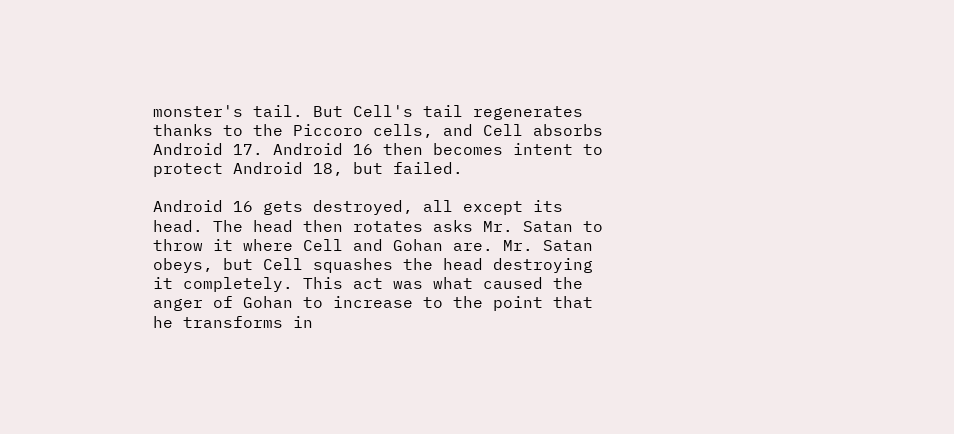monster's tail. But Cell's tail regenerates thanks to the Piccoro cells, and Cell absorbs Android 17. Android 16 then becomes intent to protect Android 18, but failed.

Android 16 gets destroyed, all except its head. The head then rotates asks Mr. Satan to throw it where Cell and Gohan are. Mr. Satan obeys, but Cell squashes the head destroying it completely. This act was what caused the anger of Gohan to increase to the point that he transforms in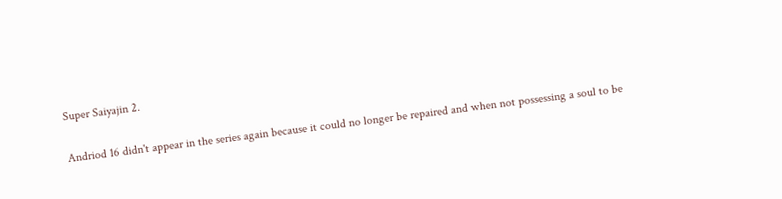Super Saiyajin 2.

Andriod 16 didn't appear in the series again because it could no longer be repaired and when not possessing a soul to be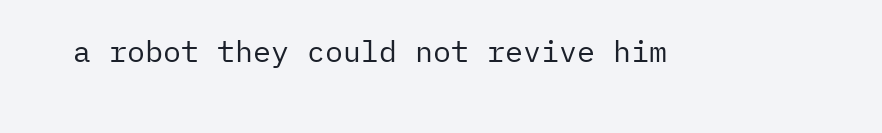a robot they could not revive him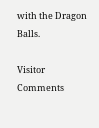with the Dragon Balls.

Visitor Comments